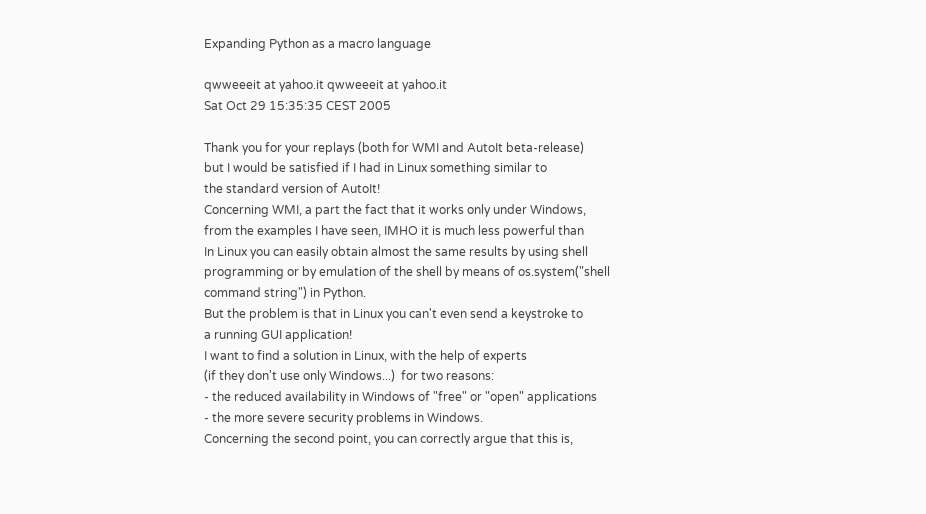Expanding Python as a macro language

qwweeeit at yahoo.it qwweeeit at yahoo.it
Sat Oct 29 15:35:35 CEST 2005

Thank you for your replays (both for WMI and AutoIt beta-release)
but I would be satisfied if I had in Linux something similar to
the standard version of AutoIt!
Concerning WMI, a part the fact that it works only under Windows,
from the examples I have seen, IMHO it is much less powerful than
In Linux you can easily obtain almost the same results by using shell
programming or by emulation of the shell by means of os.system("shell
command string") in Python.
But the problem is that in Linux you can't even send a keystroke to
a running GUI application!
I want to find a solution in Linux, with the help of experts
(if they don't use only Windows...)  for two reasons:
- the reduced availability in Windows of "free" or "open" applications
- the more severe security problems in Windows.
Concerning the second point, you can correctly argue that this is,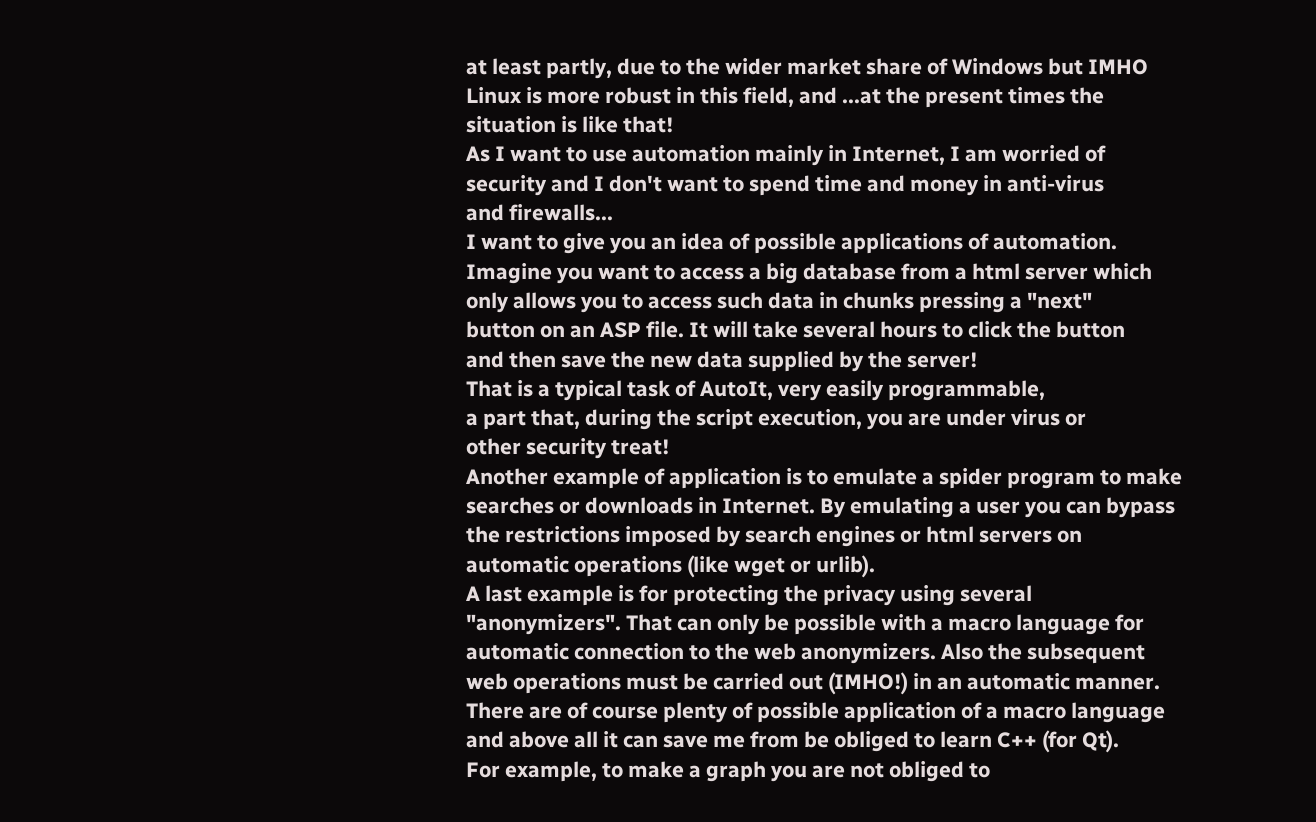at least partly, due to the wider market share of Windows but IMHO
Linux is more robust in this field, and ...at the present times the
situation is like that!
As I want to use automation mainly in Internet, I am worried of
security and I don't want to spend time and money in anti-virus
and firewalls...
I want to give you an idea of possible applications of automation.
Imagine you want to access a big database from a html server which
only allows you to access such data in chunks pressing a "next"
button on an ASP file. It will take several hours to click the button
and then save the new data supplied by the server!
That is a typical task of AutoIt, very easily programmable,
a part that, during the script execution, you are under virus or
other security treat!
Another example of application is to emulate a spider program to make
searches or downloads in Internet. By emulating a user you can bypass
the restrictions imposed by search engines or html servers on
automatic operations (like wget or urlib).
A last example is for protecting the privacy using several
"anonymizers". That can only be possible with a macro language for
automatic connection to the web anonymizers. Also the subsequent
web operations must be carried out (IMHO!) in an automatic manner.
There are of course plenty of possible application of a macro language
and above all it can save me from be obliged to learn C++ (for Qt).
For example, to make a graph you are not obliged to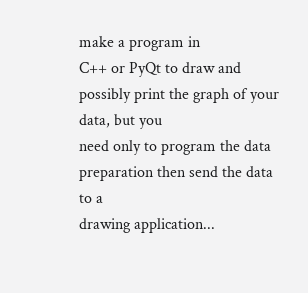make a program in
C++ or PyQt to draw and possibly print the graph of your data, but you
need only to program the data preparation then send the data to a
drawing application...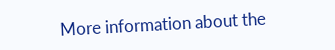More information about the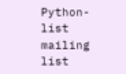Python-list mailing list